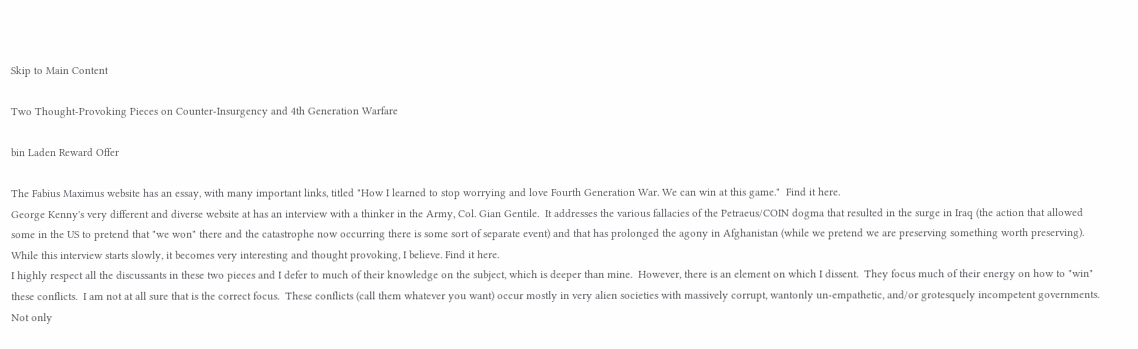Skip to Main Content

Two Thought-Provoking Pieces on Counter-Insurgency and 4th Generation Warfare

bin Laden Reward Offer

The Fabius Maximus website has an essay, with many important links, titled "How I learned to stop worrying and love Fourth Generation War. We can win at this game."  Find it here.
George Kenny's very different and diverse website at has an interview with a thinker in the Army, Col. Gian Gentile.  It addresses the various fallacies of the Petraeus/COIN dogma that resulted in the surge in Iraq (the action that allowed some in the US to pretend that "we won" there and the catastrophe now occurring there is some sort of separate event) and that has prolonged the agony in Afghanistan (while we pretend we are preserving something worth preserving). While this interview starts slowly, it becomes very interesting and thought provoking, I believe. Find it here.
I highly respect all the discussants in these two pieces and I defer to much of their knowledge on the subject, which is deeper than mine.  However, there is an element on which I dissent.  They focus much of their energy on how to "win" these conflicts.  I am not at all sure that is the correct focus.  These conflicts (call them whatever you want) occur mostly in very alien societies with massively corrupt, wantonly un-empathetic, and/or grotesquely incompetent governments.  Not only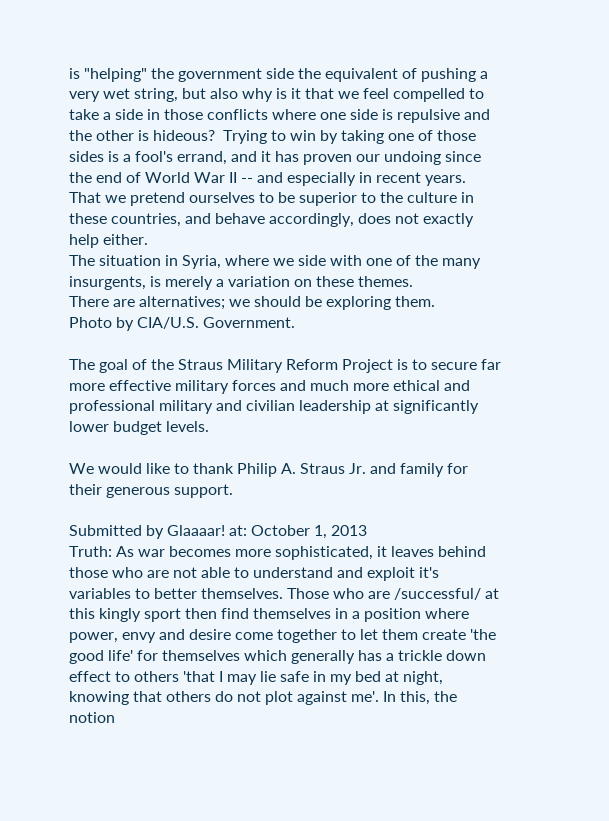is "helping" the government side the equivalent of pushing a very wet string, but also why is it that we feel compelled to take a side in those conflicts where one side is repulsive and the other is hideous?  Trying to win by taking one of those sides is a fool's errand, and it has proven our undoing since the end of World War II -- and especially in recent years.  That we pretend ourselves to be superior to the culture in these countries, and behave accordingly, does not exactly help either.
The situation in Syria, where we side with one of the many insurgents, is merely a variation on these themes.
There are alternatives; we should be exploring them.
Photo by CIA/U.S. Government.

The goal of the Straus Military Reform Project is to secure far more effective military forces and much more ethical and professional military and civilian leadership at significantly lower budget levels.

We would like to thank Philip A. Straus Jr. and family for their generous support.

Submitted by Glaaaar! at: October 1, 2013
Truth: As war becomes more sophisticated, it leaves behind those who are not able to understand and exploit it's variables to better themselves. Those who are /successful/ at this kingly sport then find themselves in a position where power, envy and desire come together to let them create 'the good life' for themselves which generally has a trickle down effect to others 'that I may lie safe in my bed at night, knowing that others do not plot against me'. In this, the notion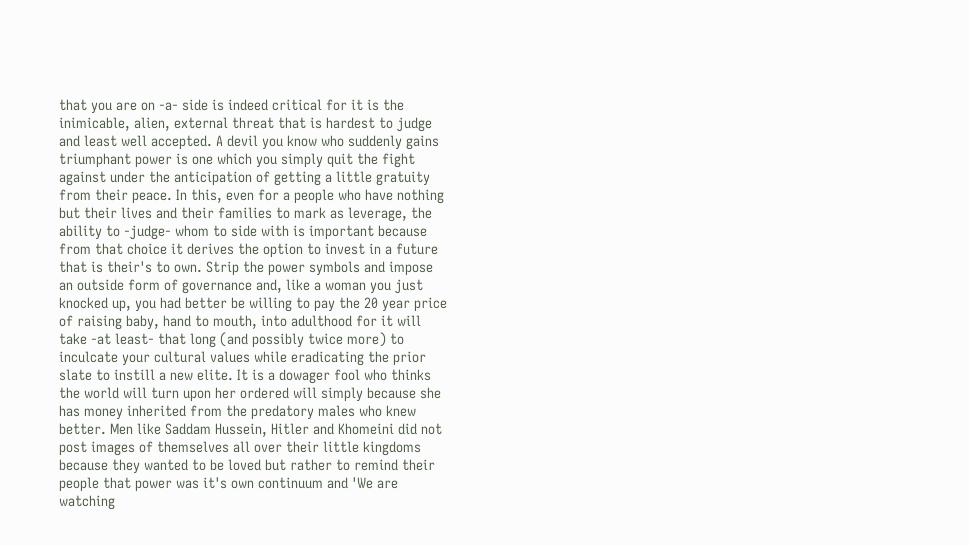that you are on -a- side is indeed critical for it is the inimicable, alien, external threat that is hardest to judge and least well accepted. A devil you know who suddenly gains triumphant power is one which you simply quit the fight against under the anticipation of getting a little gratuity from their peace. In this, even for a people who have nothing but their lives and their families to mark as leverage, the ability to -judge- whom to side with is important because from that choice it derives the option to invest in a future that is their's to own. Strip the power symbols and impose an outside form of governance and, like a woman you just knocked up, you had better be willing to pay the 20 year price of raising baby, hand to mouth, into adulthood for it will take -at least- that long (and possibly twice more) to inculcate your cultural values while eradicating the prior slate to instill a new elite. It is a dowager fool who thinks the world will turn upon her ordered will simply because she has money inherited from the predatory males who knew better. Men like Saddam Hussein, Hitler and Khomeini did not post images of themselves all over their little kingdoms because they wanted to be loved but rather to remind their people that power was it's own continuum and 'We are watching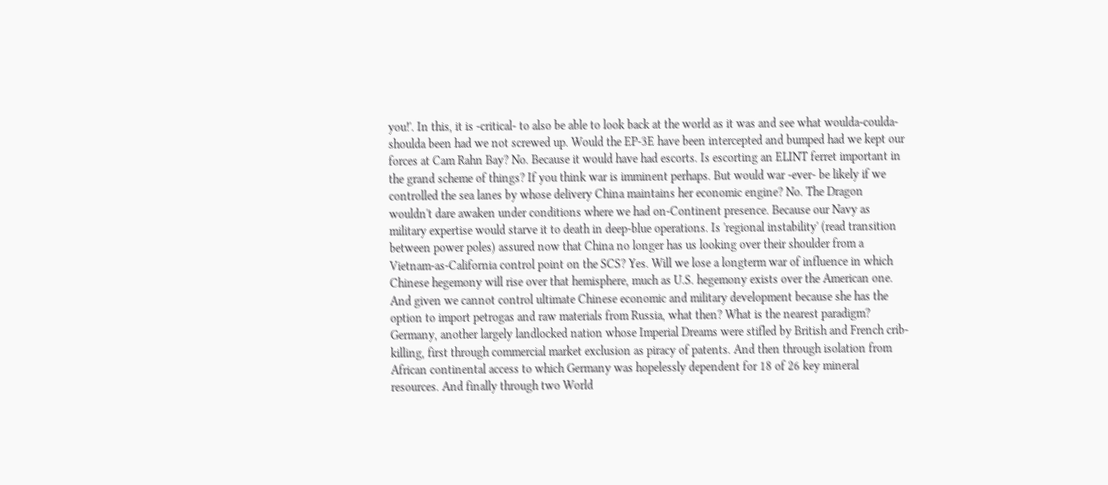you!'. In this, it is -critical- to also be able to look back at the world as it was and see what woulda-coulda-shoulda been had we not screwed up. Would the EP-3E have been intercepted and bumped had we kept our forces at Cam Rahn Bay? No. Because it would have had escorts. Is escorting an ELINT ferret important in the grand scheme of things? If you think war is imminent perhaps. But would war -ever- be likely if we controlled the sea lanes by whose delivery China maintains her economic engine? No. The Dragon wouldn't dare awaken under conditions where we had on-Continent presence. Because our Navy as military expertise would starve it to death in deep-blue operations. Is 'regional instability' (read transition between power poles) assured now that China no longer has us looking over their shoulder from a Vietnam-as-California control point on the SCS? Yes. Will we lose a longterm war of influence in which Chinese hegemony will rise over that hemisphere, much as U.S. hegemony exists over the American one. And given we cannot control ultimate Chinese economic and military development because she has the option to import petrogas and raw materials from Russia, what then? What is the nearest paradigm? Germany, another largely landlocked nation whose Imperial Dreams were stifled by British and French crib-killing, first through commercial market exclusion as piracy of patents. And then through isolation from African continental access to which Germany was hopelessly dependent for 18 of 26 key mineral resources. And finally through two World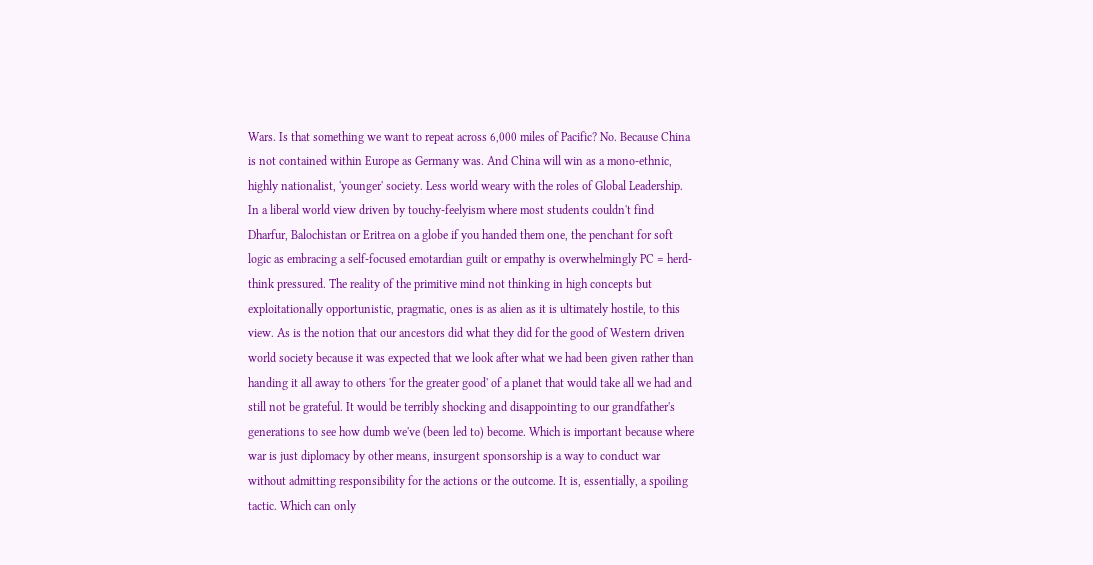Wars. Is that something we want to repeat across 6,000 miles of Pacific? No. Because China is not contained within Europe as Germany was. And China will win as a mono-ethnic, highly nationalist, 'younger' society. Less world weary with the roles of Global Leadership. In a liberal world view driven by touchy-feelyism where most students couldn't find Dharfur, Balochistan or Eritrea on a globe if you handed them one, the penchant for soft logic as embracing a self-focused emotardian guilt or empathy is overwhelmingly PC = herd-think pressured. The reality of the primitive mind not thinking in high concepts but exploitationally opportunistic, pragmatic, ones is as alien as it is ultimately hostile, to this view. As is the notion that our ancestors did what they did for the good of Western driven world society because it was expected that we look after what we had been given rather than handing it all away to others 'for the greater good' of a planet that would take all we had and still not be grateful. It would be terribly shocking and disappointing to our grandfather's generations to see how dumb we've (been led to) become. Which is important because where war is just diplomacy by other means, insurgent sponsorship is a way to conduct war without admitting responsibility for the actions or the outcome. It is, essentially, a spoiling tactic. Which can only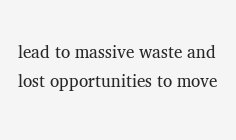lead to massive waste and lost opportunities to move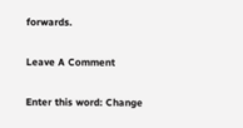forwards.

Leave A Comment

Enter this word: Change